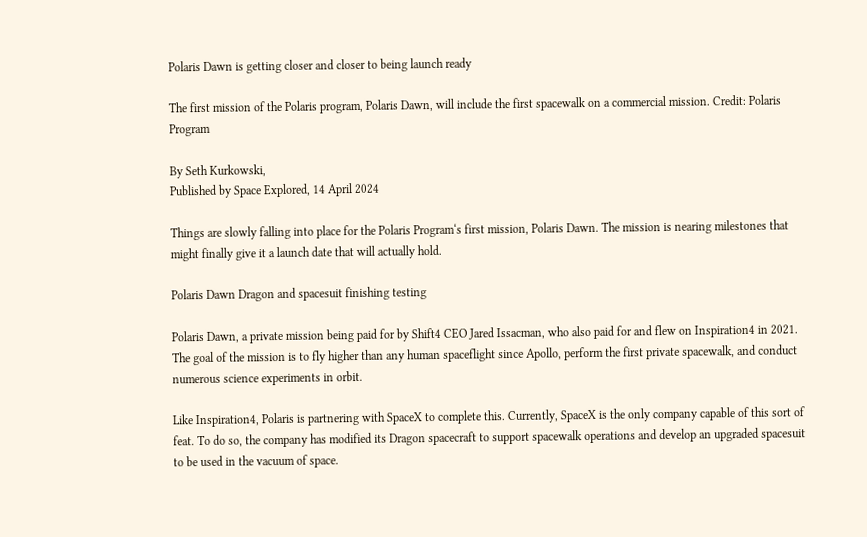Polaris Dawn is getting closer and closer to being launch ready

The first mission of the Polaris program, Polaris Dawn, will include the first spacewalk on a commercial mission. Credit: Polaris Program

By Seth Kurkowski,
Published by Space Explored, 14 April 2024

Things are slowly falling into place for the Polaris Program‘s first mission, Polaris Dawn. The mission is nearing milestones that might finally give it a launch date that will actually hold.

Polaris Dawn Dragon and spacesuit finishing testing

Polaris Dawn, a private mission being paid for by Shift4 CEO Jared Issacman, who also paid for and flew on Inspiration4 in 2021. The goal of the mission is to fly higher than any human spaceflight since Apollo, perform the first private spacewalk, and conduct numerous science experiments in orbit.

Like Inspiration4, Polaris is partnering with SpaceX to complete this. Currently, SpaceX is the only company capable of this sort of feat. To do so, the company has modified its Dragon spacecraft to support spacewalk operations and develop an upgraded spacesuit to be used in the vacuum of space.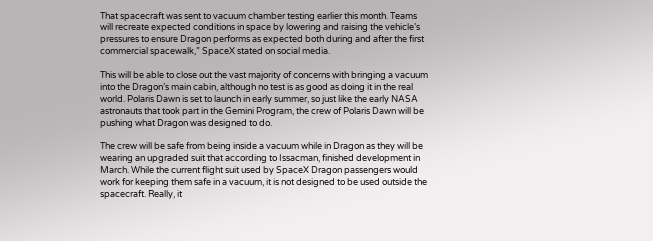That spacecraft was sent to vacuum chamber testing earlier this month. Teams will recreate expected conditions in space by lowering and raising the vehicle’s pressures to ensure Dragon performs as expected both during and after the first commercial spacewalk,” SpaceX stated on social media.

This will be able to close out the vast majority of concerns with bringing a vacuum into the Dragon’s main cabin, although no test is as good as doing it in the real world. Polaris Dawn is set to launch in early summer, so just like the early NASA astronauts that took part in the Gemini Program, the crew of Polaris Dawn will be pushing what Dragon was designed to do.

The crew will be safe from being inside a vacuum while in Dragon as they will be wearing an upgraded suit that according to Issacman, finished development in March. While the current flight suit used by SpaceX Dragon passengers would work for keeping them safe in a vacuum, it is not designed to be used outside the spacecraft. Really, it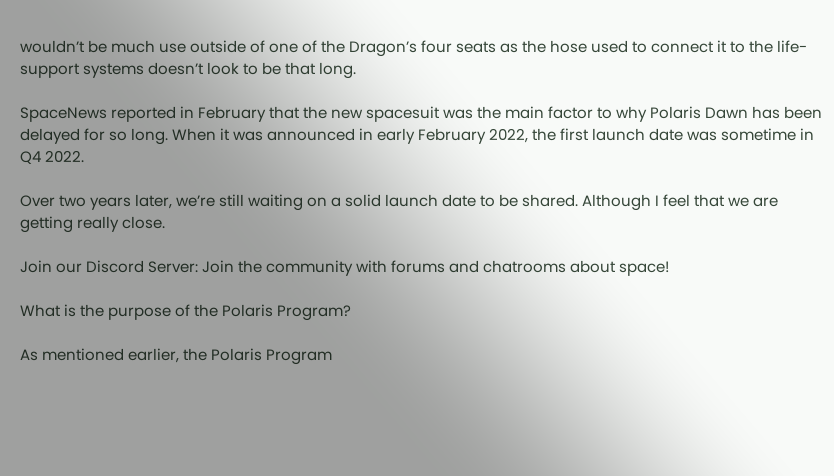wouldn’t be much use outside of one of the Dragon’s four seats as the hose used to connect it to the life-support systems doesn’t look to be that long.

SpaceNews reported in February that the new spacesuit was the main factor to why Polaris Dawn has been delayed for so long. When it was announced in early February 2022, the first launch date was sometime in Q4 2022.

Over two years later, we’re still waiting on a solid launch date to be shared. Although I feel that we are getting really close.

Join our Discord Server: Join the community with forums and chatrooms about space!

What is the purpose of the Polaris Program?

As mentioned earlier, the Polaris Program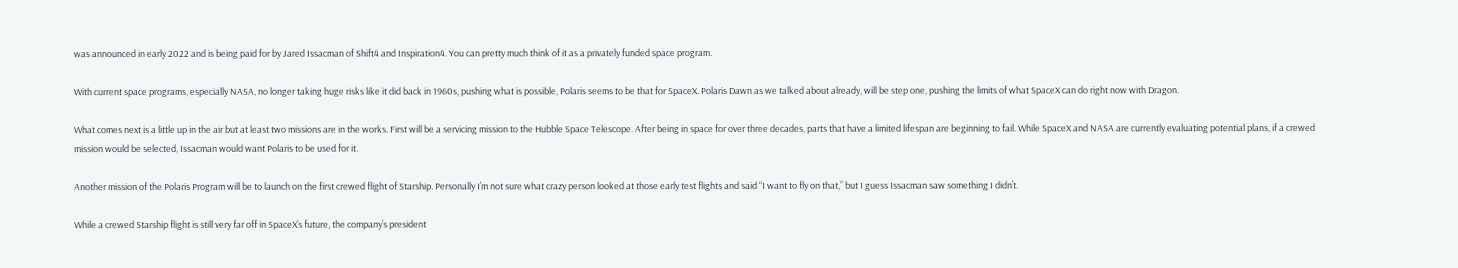was announced in early 2022 and is being paid for by Jared Issacman of Shift4 and Inspiration4. You can pretty much think of it as a privately funded space program.

With current space programs, especially NASA, no longer taking huge risks like it did back in 1960s, pushing what is possible, Polaris seems to be that for SpaceX. Polaris Dawn as we talked about already, will be step one, pushing the limits of what SpaceX can do right now with Dragon.

What comes next is a little up in the air but at least two missions are in the works. First will be a servicing mission to the Hubble Space Telescope. After being in space for over three decades, parts that have a limited lifespan are beginning to fail. While SpaceX and NASA are currently evaluating potential plans, if a crewed mission would be selected, Issacman would want Polaris to be used for it.

Another mission of the Polaris Program will be to launch on the first crewed flight of Starship. Personally I’m not sure what crazy person looked at those early test flights and said “I want to fly on that,” but I guess Issacman saw something I didn’t.

While a crewed Starship flight is still very far off in SpaceX’s future, the company’s president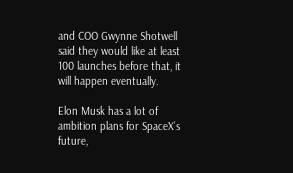and COO Gwynne Shotwell said they would like at least 100 launches before that, it will happen eventually.

Elon Musk has a lot of ambition plans for SpaceX’s future,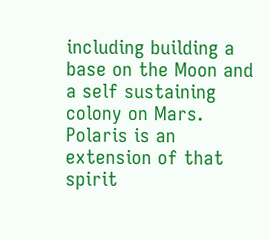including building a base on the Moon and a self sustaining colony on Mars. Polaris is an extension of that spirit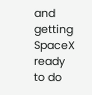and getting SpaceX ready to do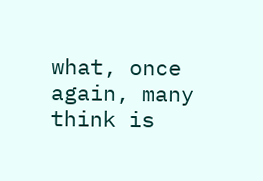what, once again, many think is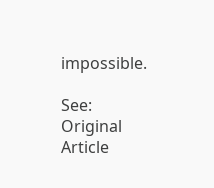impossible.

See: Original Article